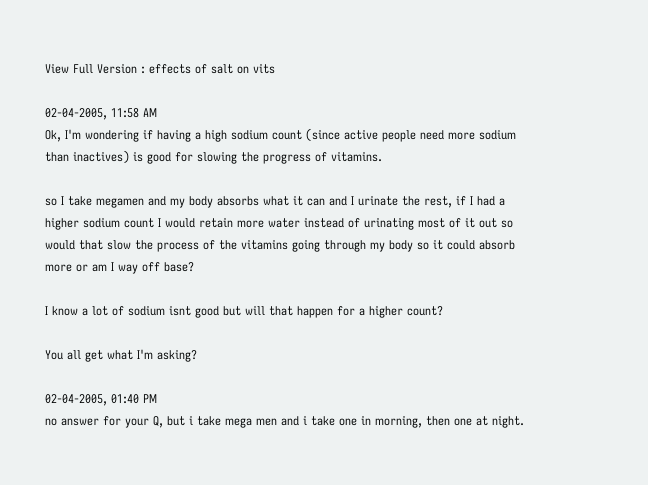View Full Version : effects of salt on vits

02-04-2005, 11:58 AM
Ok, I'm wondering if having a high sodium count (since active people need more sodium than inactives) is good for slowing the progress of vitamins.

so I take megamen and my body absorbs what it can and I urinate the rest, if I had a higher sodium count I would retain more water instead of urinating most of it out so would that slow the process of the vitamins going through my body so it could absorb more or am I way off base?

I know a lot of sodium isnt good but will that happen for a higher count?

You all get what I'm asking?

02-04-2005, 01:40 PM
no answer for your Q, but i take mega men and i take one in morning, then one at night.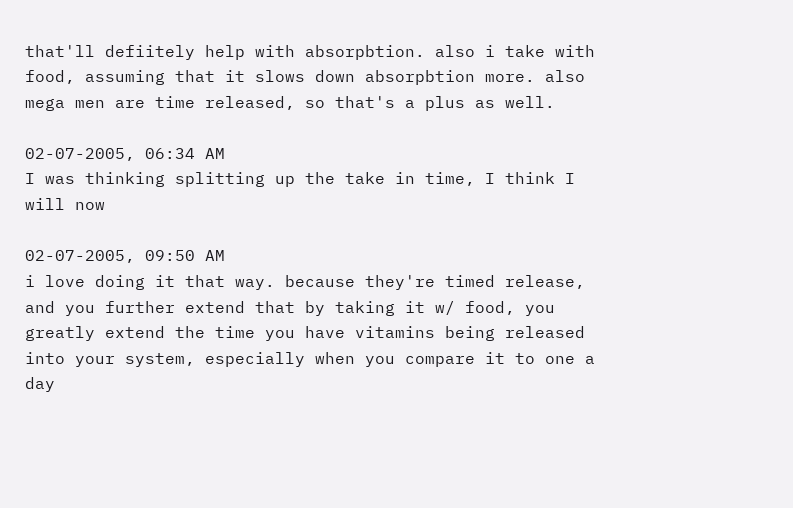that'll defiitely help with absorpbtion. also i take with food, assuming that it slows down absorpbtion more. also mega men are time released, so that's a plus as well.

02-07-2005, 06:34 AM
I was thinking splitting up the take in time, I think I will now

02-07-2005, 09:50 AM
i love doing it that way. because they're timed release, and you further extend that by taking it w/ food, you greatly extend the time you have vitamins being released into your system, especially when you compare it to one a day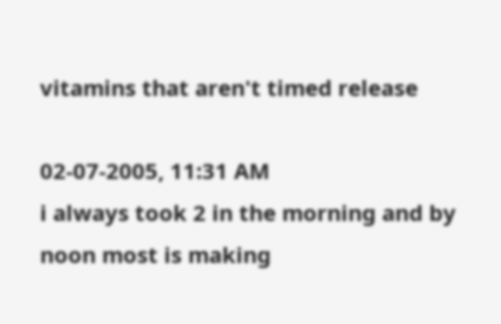vitamins that aren't timed release

02-07-2005, 11:31 AM
i always took 2 in the morning and by noon most is making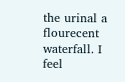the urinal a flourecent waterfall. I feel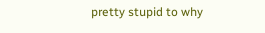pretty stupid to why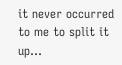it never occurred to me to split it up...